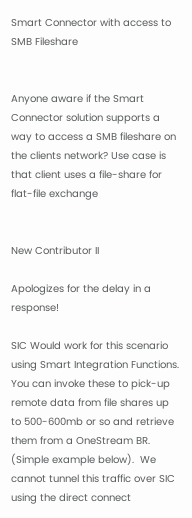Smart Connector with access to SMB Fileshare


Anyone aware if the Smart Connector solution supports a way to access a SMB fileshare on the clients network? Use case is that client uses a file-share for flat-file exchange


New Contributor II

Apologizes for the delay in a response!

SIC Would work for this scenario using Smart Integration Functions.  You can invoke these to pick-up remote data from file shares up to 500-600mb or so and retrieve them from a OneStream BR.  (Simple example below).  We cannot tunnel this traffic over SIC using the direct connect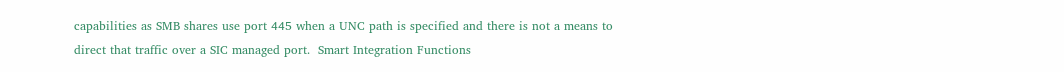capabilities as SMB shares use port 445 when a UNC path is specified and there is not a means to direct that traffic over a SIC managed port.  Smart Integration Functions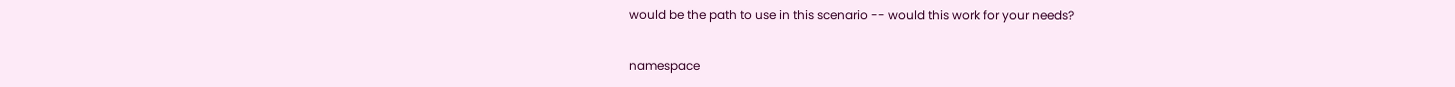would be the path to use in this scenario -- would this work for your needs?


namespace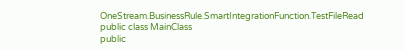OneStream.BusinessRule.SmartIntegrationFunction.TestFileRead
public class MainClass
public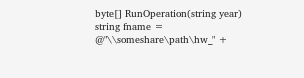byte[] RunOperation(string year)
string fname = @"\\someshare\path\hw_" +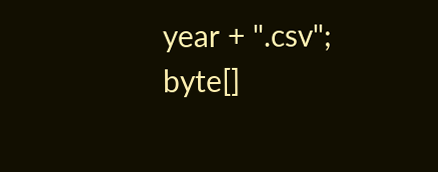year + ".csv";
byte[]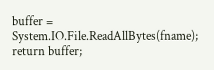buffer = System.IO.File.ReadAllBytes(fname);
return buffer;